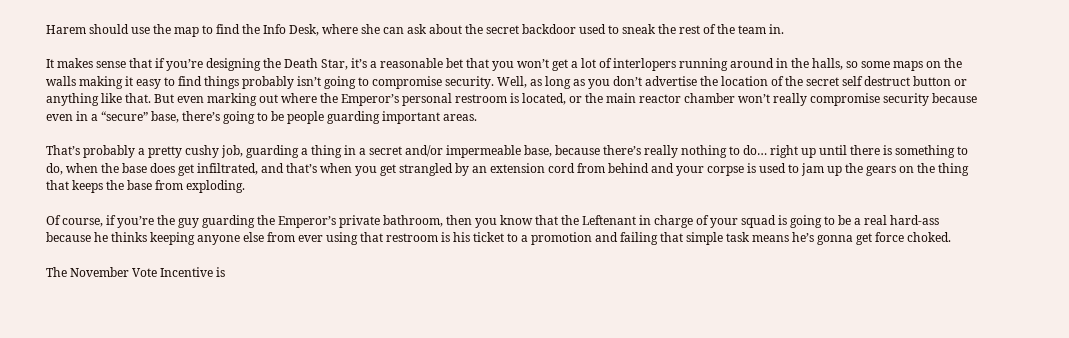Harem should use the map to find the Info Desk, where she can ask about the secret backdoor used to sneak the rest of the team in.

It makes sense that if you’re designing the Death Star, it’s a reasonable bet that you won’t get a lot of interlopers running around in the halls, so some maps on the walls making it easy to find things probably isn’t going to compromise security. Well, as long as you don’t advertise the location of the secret self destruct button or anything like that. But even marking out where the Emperor’s personal restroom is located, or the main reactor chamber won’t really compromise security because even in a “secure” base, there’s going to be people guarding important areas.

That’s probably a pretty cushy job, guarding a thing in a secret and/or impermeable base, because there’s really nothing to do… right up until there is something to do, when the base does get infiltrated, and that’s when you get strangled by an extension cord from behind and your corpse is used to jam up the gears on the thing that keeps the base from exploding.

Of course, if you’re the guy guarding the Emperor’s private bathroom, then you know that the Leftenant in charge of your squad is going to be a real hard-ass because he thinks keeping anyone else from ever using that restroom is his ticket to a promotion and failing that simple task means he’s gonna get force choked.

The November Vote Incentive is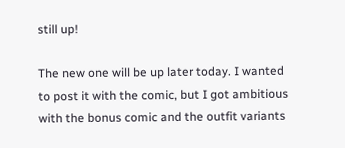still up!

The new one will be up later today. I wanted to post it with the comic, but I got ambitious with the bonus comic and the outfit variants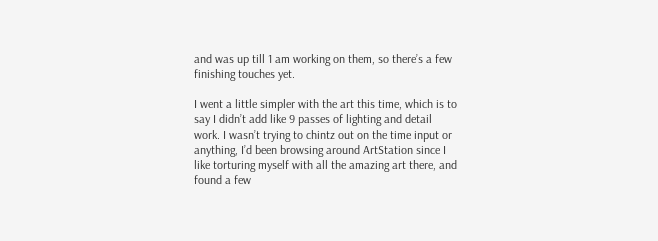and was up till 1 am working on them, so there’s a few finishing touches yet.

I went a little simpler with the art this time, which is to say I didn’t add like 9 passes of lighting and detail work. I wasn’t trying to chintz out on the time input or anything, I’d been browsing around ArtStation since I like torturing myself with all the amazing art there, and found a few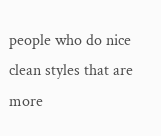people who do nice clean styles that are more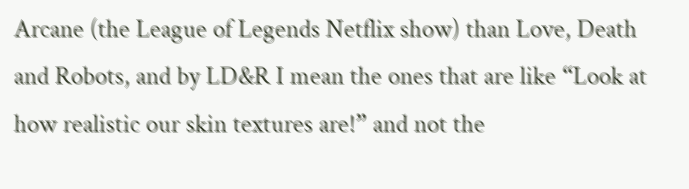Arcane (the League of Legends Netflix show) than Love, Death and Robots, and by LD&R I mean the ones that are like “Look at how realistic our skin textures are!” and not the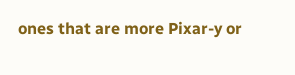ones that are more Pixar-y or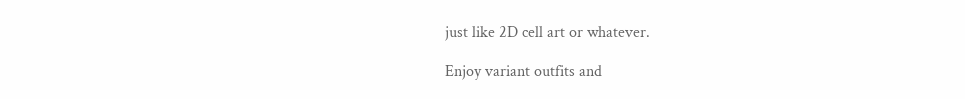just like 2D cell art or whatever.

Enjoy variant outfits and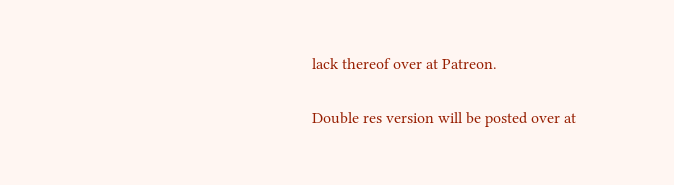lack thereof over at Patreon.

Double res version will be posted over at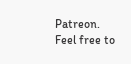Patreon. Feel free to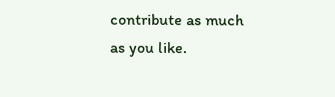contribute as much as you like.